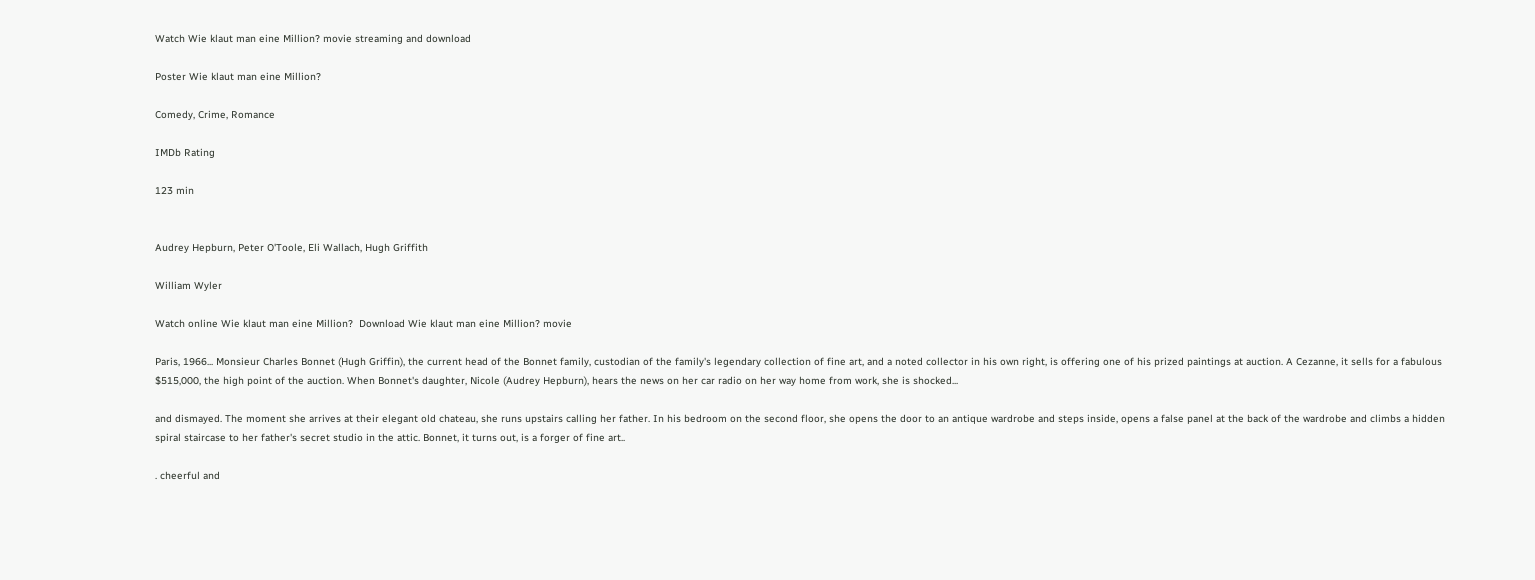Watch Wie klaut man eine Million? movie streaming and download

Poster Wie klaut man eine Million?

Comedy, Crime, Romance

IMDb Rating

123 min


Audrey Hepburn, Peter O'Toole, Eli Wallach, Hugh Griffith

William Wyler

Watch online Wie klaut man eine Million?  Download Wie klaut man eine Million? movie

Paris, 1966... Monsieur Charles Bonnet (Hugh Griffin), the current head of the Bonnet family, custodian of the family's legendary collection of fine art, and a noted collector in his own right, is offering one of his prized paintings at auction. A Cezanne, it sells for a fabulous $515,000, the high point of the auction. When Bonnet's daughter, Nicole (Audrey Hepburn), hears the news on her car radio on her way home from work, she is shocked...

and dismayed. The moment she arrives at their elegant old chateau, she runs upstairs calling her father. In his bedroom on the second floor, she opens the door to an antique wardrobe and steps inside, opens a false panel at the back of the wardrobe and climbs a hidden spiral staircase to her father's secret studio in the attic. Bonnet, it turns out, is a forger of fine art..

. cheerful and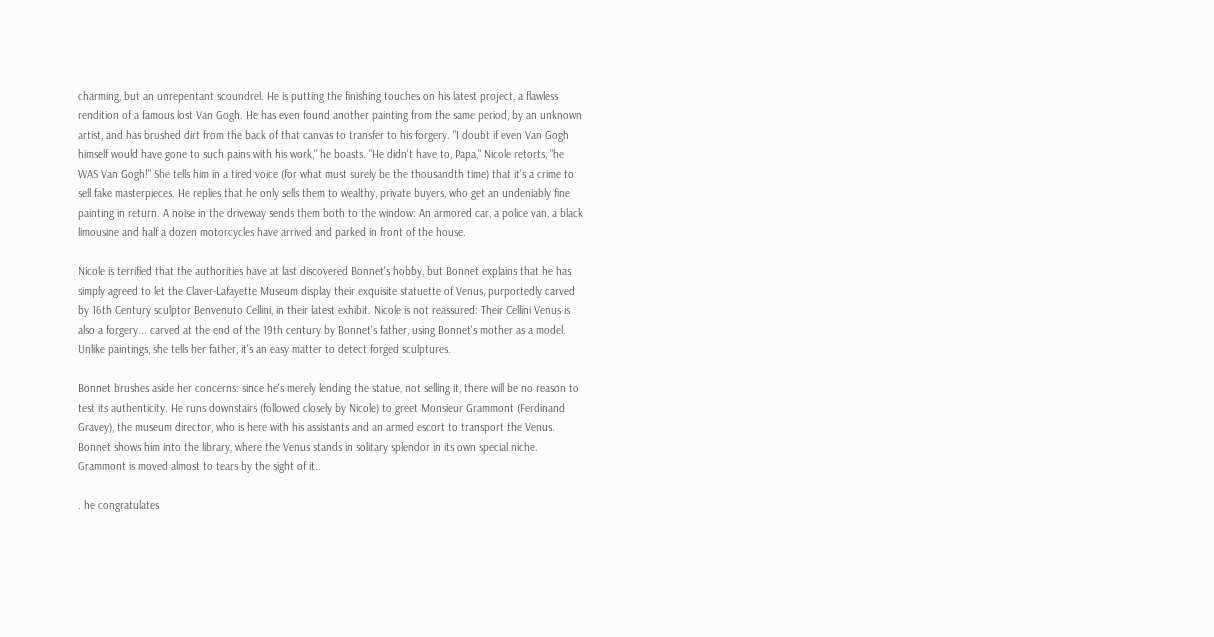charming, but an unrepentant scoundrel. He is putting the finishing touches on his latest project, a flawless rendition of a famous lost Van Gogh. He has even found another painting from the same period, by an unknown artist, and has brushed dirt from the back of that canvas to transfer to his forgery. "I doubt if even Van Gogh himself would have gone to such pains with his work," he boasts. "He didn't have to, Papa," Nicole retorts, "he WAS Van Gogh!" She tells him in a tired voice (for what must surely be the thousandth time) that it's a crime to sell fake masterpieces. He replies that he only sells them to wealthy, private buyers, who get an undeniably fine painting in return. A noise in the driveway sends them both to the window: An armored car, a police van, a black limousine and half a dozen motorcycles have arrived and parked in front of the house.

Nicole is terrified that the authorities have at last discovered Bonnet's hobby, but Bonnet explains that he has simply agreed to let the Claver-Lafayette Museum display their exquisite statuette of Venus, purportedly carved by 16th Century sculptor Benvenuto Cellini, in their latest exhibit. Nicole is not reassured: Their Cellini Venus is also a forgery... carved at the end of the 19th century by Bonnet's father, using Bonnet's mother as a model. Unlike paintings, she tells her father, it's an easy matter to detect forged sculptures.

Bonnet brushes aside her concerns: since he's merely lending the statue, not selling it, there will be no reason to test its authenticity. He runs downstairs (followed closely by Nicole) to greet Monsieur Grammont (Ferdinand Gravey), the museum director, who is here with his assistants and an armed escort to transport the Venus. Bonnet shows him into the library, where the Venus stands in solitary splendor in its own special niche. Grammont is moved almost to tears by the sight of it..

. he congratulates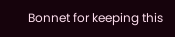Bonnet for keeping this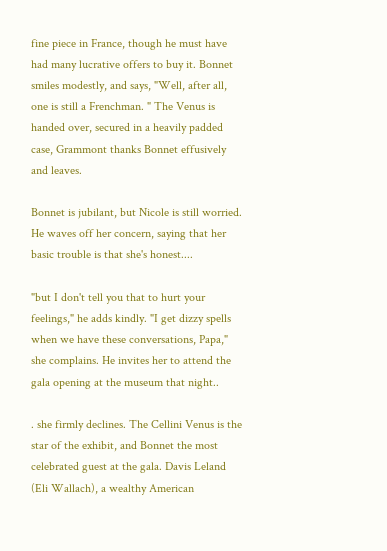fine piece in France, though he must have had many lucrative offers to buy it. Bonnet smiles modestly, and says, "Well, after all, one is still a Frenchman. " The Venus is handed over, secured in a heavily padded case, Grammont thanks Bonnet effusively and leaves.

Bonnet is jubilant, but Nicole is still worried. He waves off her concern, saying that her basic trouble is that she's honest....

"but I don't tell you that to hurt your feelings," he adds kindly. "I get dizzy spells when we have these conversations, Papa," she complains. He invites her to attend the gala opening at the museum that night..

. she firmly declines. The Cellini Venus is the star of the exhibit, and Bonnet the most celebrated guest at the gala. Davis Leland (Eli Wallach), a wealthy American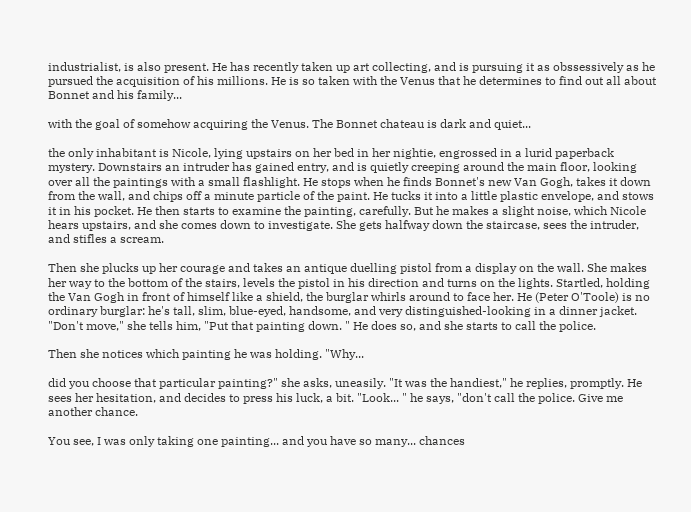industrialist, is also present. He has recently taken up art collecting, and is pursuing it as obssessively as he pursued the acquisition of his millions. He is so taken with the Venus that he determines to find out all about Bonnet and his family...

with the goal of somehow acquiring the Venus. The Bonnet chateau is dark and quiet...

the only inhabitant is Nicole, lying upstairs on her bed in her nightie, engrossed in a lurid paperback mystery. Downstairs an intruder has gained entry, and is quietly creeping around the main floor, looking over all the paintings with a small flashlight. He stops when he finds Bonnet's new Van Gogh, takes it down from the wall, and chips off a minute particle of the paint. He tucks it into a little plastic envelope, and stows it in his pocket. He then starts to examine the painting, carefully. But he makes a slight noise, which Nicole hears upstairs, and she comes down to investigate. She gets halfway down the staircase, sees the intruder, and stifles a scream.

Then she plucks up her courage and takes an antique duelling pistol from a display on the wall. She makes her way to the bottom of the stairs, levels the pistol in his direction and turns on the lights. Startled, holding the Van Gogh in front of himself like a shield, the burglar whirls around to face her. He (Peter O'Toole) is no ordinary burglar: he's tall, slim, blue-eyed, handsome, and very distinguished-looking in a dinner jacket. "Don't move," she tells him, "Put that painting down. " He does so, and she starts to call the police.

Then she notices which painting he was holding. "Why...

did you choose that particular painting?" she asks, uneasily. "It was the handiest," he replies, promptly. He sees her hesitation, and decides to press his luck, a bit. "Look... " he says, "don't call the police. Give me another chance.

You see, I was only taking one painting... and you have so many... chances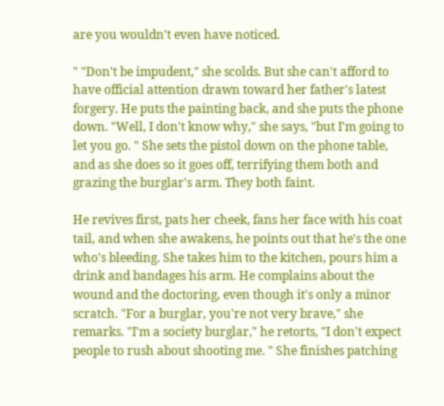are you wouldn't even have noticed.

" "Don't be impudent," she scolds. But she can't afford to have official attention drawn toward her father's latest forgery. He puts the painting back, and she puts the phone down. "Well, I don't know why," she says, "but I'm going to let you go. " She sets the pistol down on the phone table, and as she does so it goes off, terrifying them both and grazing the burglar's arm. They both faint.

He revives first, pats her cheek, fans her face with his coat tail, and when she awakens, he points out that he's the one who's bleeding. She takes him to the kitchen, pours him a drink and bandages his arm. He complains about the wound and the doctoring, even though it's only a minor scratch. "For a burglar, you're not very brave," she remarks. "I'm a society burglar," he retorts, "I don't expect people to rush about shooting me. " She finishes patching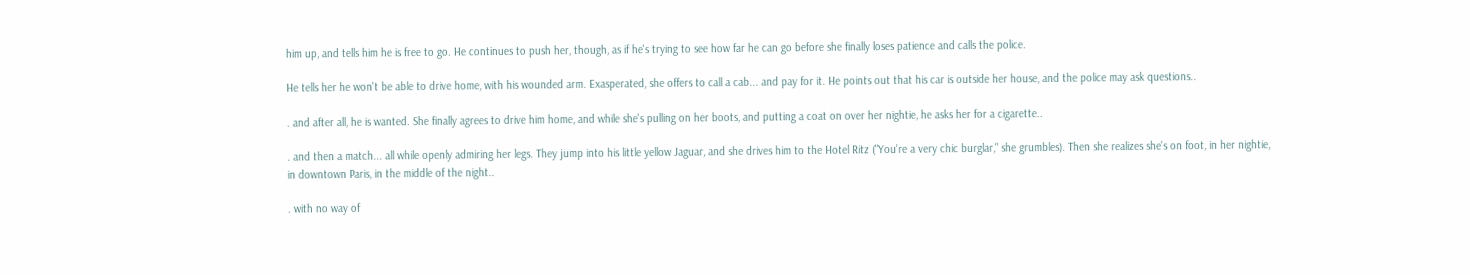him up, and tells him he is free to go. He continues to push her, though, as if he's trying to see how far he can go before she finally loses patience and calls the police.

He tells her he won't be able to drive home, with his wounded arm. Exasperated, she offers to call a cab... and pay for it. He points out that his car is outside her house, and the police may ask questions..

. and after all, he is wanted. She finally agrees to drive him home, and while she's pulling on her boots, and putting a coat on over her nightie, he asks her for a cigarette..

. and then a match... all while openly admiring her legs. They jump into his little yellow Jaguar, and she drives him to the Hotel Ritz ("You're a very chic burglar," she grumbles). Then she realizes she's on foot, in her nightie, in downtown Paris, in the middle of the night..

. with no way of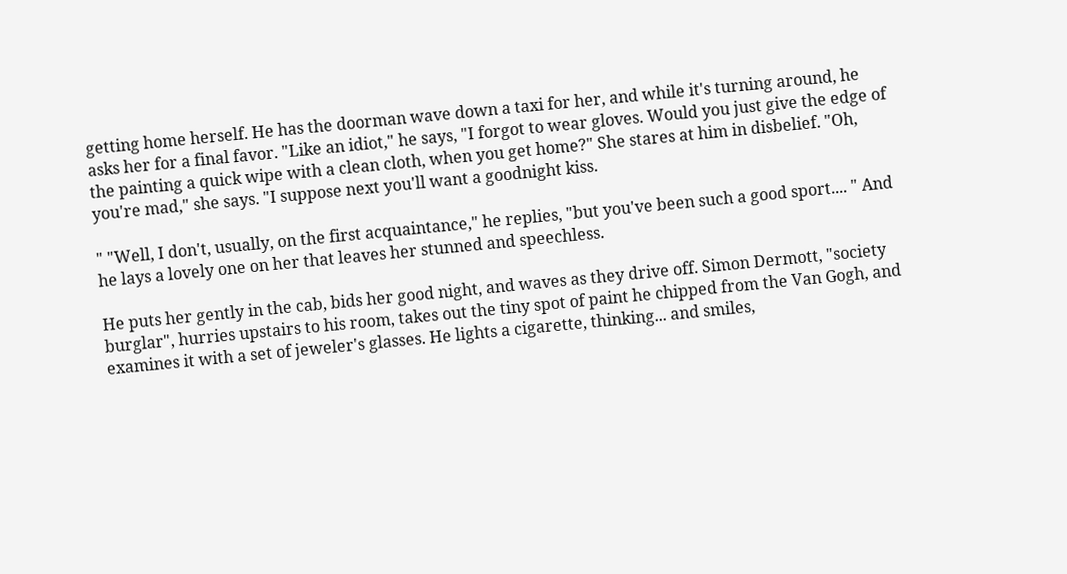getting home herself. He has the doorman wave down a taxi for her, and while it's turning around, he asks her for a final favor. "Like an idiot," he says, "I forgot to wear gloves. Would you just give the edge of the painting a quick wipe with a clean cloth, when you get home?" She stares at him in disbelief. "Oh, you're mad," she says. "I suppose next you'll want a goodnight kiss.

" "Well, I don't, usually, on the first acquaintance," he replies, "but you've been such a good sport.... " And he lays a lovely one on her that leaves her stunned and speechless.

He puts her gently in the cab, bids her good night, and waves as they drive off. Simon Dermott, "society burglar", hurries upstairs to his room, takes out the tiny spot of paint he chipped from the Van Gogh, and examines it with a set of jeweler's glasses. He lights a cigarette, thinking... and smiles,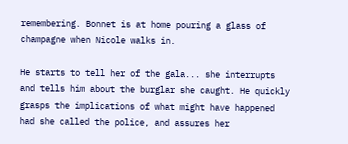remembering. Bonnet is at home pouring a glass of champagne when Nicole walks in.

He starts to tell her of the gala... she interrupts and tells him about the burglar she caught. He quickly grasps the implications of what might have happened had she called the police, and assures her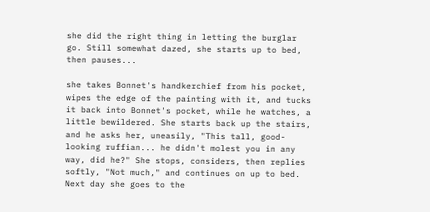she did the right thing in letting the burglar go. Still somewhat dazed, she starts up to bed, then pauses...

she takes Bonnet's handkerchief from his pocket, wipes the edge of the painting with it, and tucks it back into Bonnet's pocket, while he watches, a little bewildered. She starts back up the stairs, and he asks her, uneasily, "This tall, good-looking ruffian... he didn't molest you in any way, did he?" She stops, considers, then replies softly, "Not much," and continues on up to bed. Next day she goes to the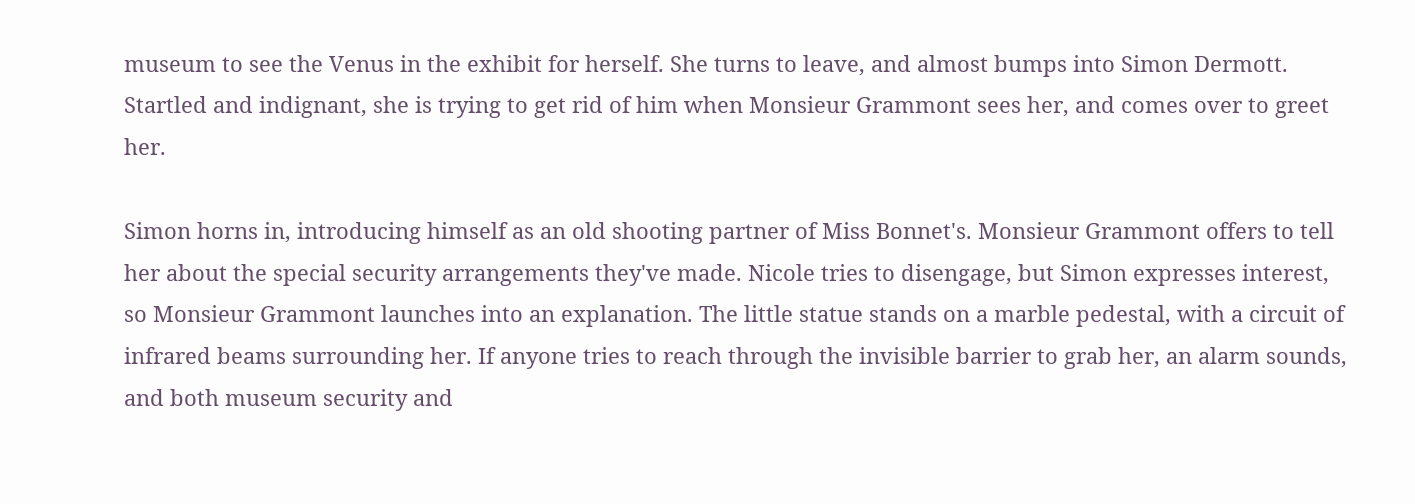museum to see the Venus in the exhibit for herself. She turns to leave, and almost bumps into Simon Dermott. Startled and indignant, she is trying to get rid of him when Monsieur Grammont sees her, and comes over to greet her.

Simon horns in, introducing himself as an old shooting partner of Miss Bonnet's. Monsieur Grammont offers to tell her about the special security arrangements they've made. Nicole tries to disengage, but Simon expresses interest, so Monsieur Grammont launches into an explanation. The little statue stands on a marble pedestal, with a circuit of infrared beams surrounding her. If anyone tries to reach through the invisible barrier to grab her, an alarm sounds, and both museum security and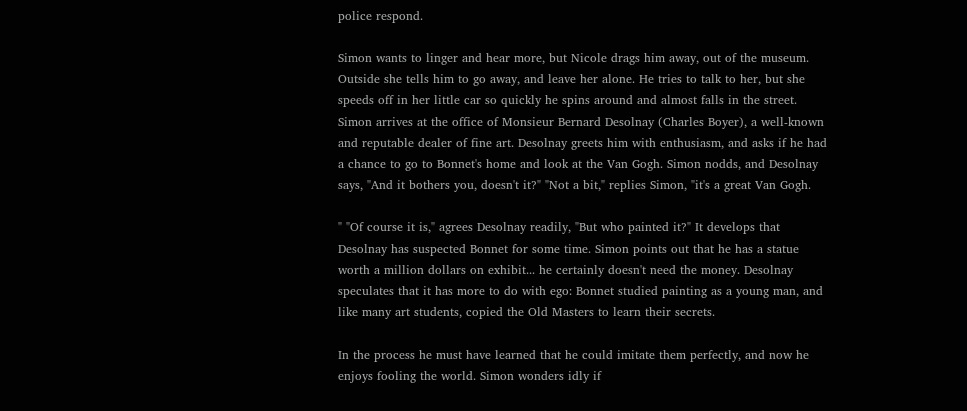police respond.

Simon wants to linger and hear more, but Nicole drags him away, out of the museum. Outside she tells him to go away, and leave her alone. He tries to talk to her, but she speeds off in her little car so quickly he spins around and almost falls in the street. Simon arrives at the office of Monsieur Bernard Desolnay (Charles Boyer), a well-known and reputable dealer of fine art. Desolnay greets him with enthusiasm, and asks if he had a chance to go to Bonnet's home and look at the Van Gogh. Simon nodds, and Desolnay says, "And it bothers you, doesn't it?" "Not a bit," replies Simon, "it's a great Van Gogh.

" "Of course it is," agrees Desolnay readily, "But who painted it?" It develops that Desolnay has suspected Bonnet for some time. Simon points out that he has a statue worth a million dollars on exhibit... he certainly doesn't need the money. Desolnay speculates that it has more to do with ego: Bonnet studied painting as a young man, and like many art students, copied the Old Masters to learn their secrets.

In the process he must have learned that he could imitate them perfectly, and now he enjoys fooling the world. Simon wonders idly if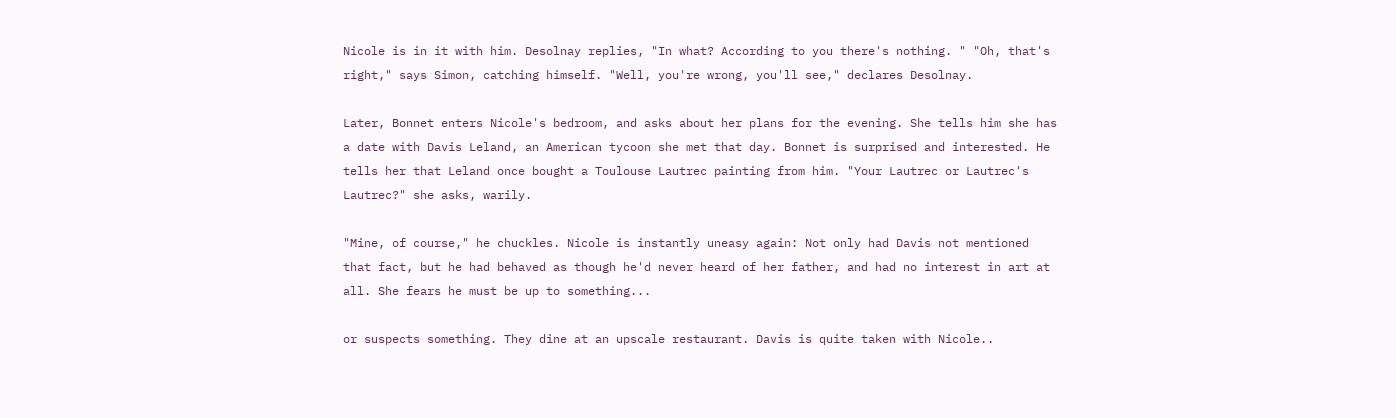Nicole is in it with him. Desolnay replies, "In what? According to you there's nothing. " "Oh, that's right," says Simon, catching himself. "Well, you're wrong, you'll see," declares Desolnay.

Later, Bonnet enters Nicole's bedroom, and asks about her plans for the evening. She tells him she has a date with Davis Leland, an American tycoon she met that day. Bonnet is surprised and interested. He tells her that Leland once bought a Toulouse Lautrec painting from him. "Your Lautrec or Lautrec's Lautrec?" she asks, warily.

"Mine, of course," he chuckles. Nicole is instantly uneasy again: Not only had Davis not mentioned that fact, but he had behaved as though he'd never heard of her father, and had no interest in art at all. She fears he must be up to something...

or suspects something. They dine at an upscale restaurant. Davis is quite taken with Nicole..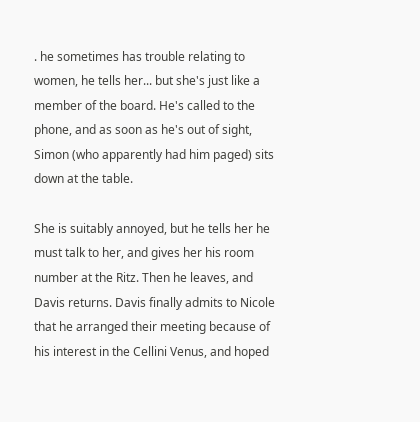. he sometimes has trouble relating to women, he tells her... but she's just like a member of the board. He's called to the phone, and as soon as he's out of sight, Simon (who apparently had him paged) sits down at the table.

She is suitably annoyed, but he tells her he must talk to her, and gives her his room number at the Ritz. Then he leaves, and Davis returns. Davis finally admits to Nicole that he arranged their meeting because of his interest in the Cellini Venus, and hoped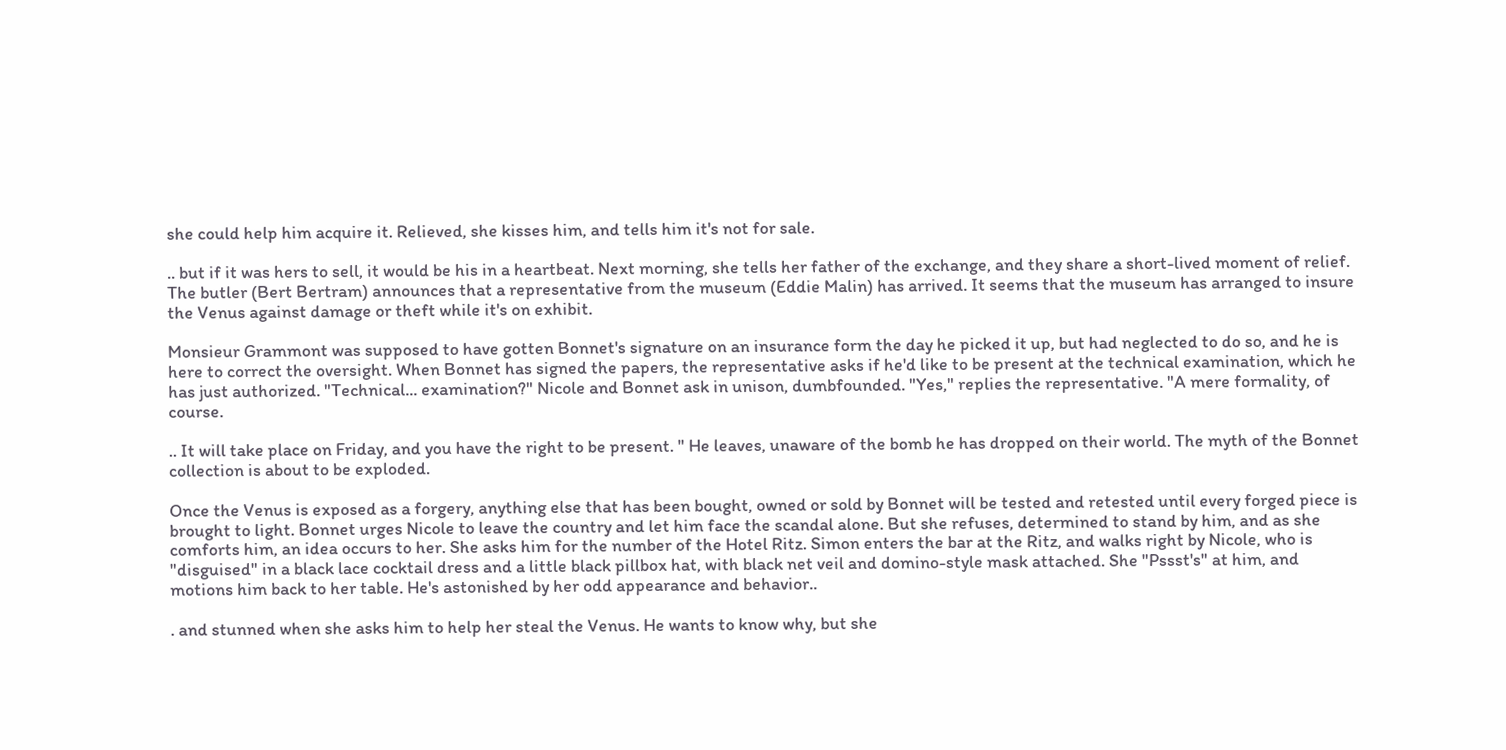she could help him acquire it. Relieved, she kisses him, and tells him it's not for sale.

.. but if it was hers to sell, it would be his in a heartbeat. Next morning, she tells her father of the exchange, and they share a short-lived moment of relief. The butler (Bert Bertram) announces that a representative from the museum (Eddie Malin) has arrived. It seems that the museum has arranged to insure the Venus against damage or theft while it's on exhibit.

Monsieur Grammont was supposed to have gotten Bonnet's signature on an insurance form the day he picked it up, but had neglected to do so, and he is here to correct the oversight. When Bonnet has signed the papers, the representative asks if he'd like to be present at the technical examination, which he has just authorized. "Technical... examination?" Nicole and Bonnet ask in unison, dumbfounded. "Yes," replies the representative. "A mere formality, of course.

.. It will take place on Friday, and you have the right to be present. " He leaves, unaware of the bomb he has dropped on their world. The myth of the Bonnet collection is about to be exploded.

Once the Venus is exposed as a forgery, anything else that has been bought, owned or sold by Bonnet will be tested and retested until every forged piece is brought to light. Bonnet urges Nicole to leave the country and let him face the scandal alone. But she refuses, determined to stand by him, and as she comforts him, an idea occurs to her. She asks him for the number of the Hotel Ritz. Simon enters the bar at the Ritz, and walks right by Nicole, who is "disguised" in a black lace cocktail dress and a little black pillbox hat, with black net veil and domino-style mask attached. She "Pssst's" at him, and motions him back to her table. He's astonished by her odd appearance and behavior..

. and stunned when she asks him to help her steal the Venus. He wants to know why, but she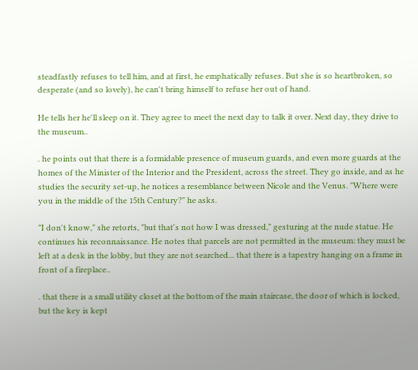steadfastly refuses to tell him, and at first, he emphatically refuses. But she is so heartbroken, so desperate (and so lovely), he can't bring himself to refuse her out of hand.

He tells her he'll sleep on it. They agree to meet the next day to talk it over. Next day, they drive to the museum..

. he points out that there is a formidable presence of museum guards, and even more guards at the homes of the Minister of the Interior and the President, across the street. They go inside, and as he studies the security set-up, he notices a resemblance between Nicole and the Venus. "Where were you in the middle of the 15th Century?" he asks.

"I don't know," she retorts, "but that's not how I was dressed," gesturing at the nude statue. He continues his reconnaissance. He notes that parcels are not permitted in the museum: they must be left at a desk in the lobby, but they are not searched... that there is a tapestry hanging on a frame in front of a fireplace..

. that there is a small utility closet at the bottom of the main staircase, the door of which is locked, but the key is kept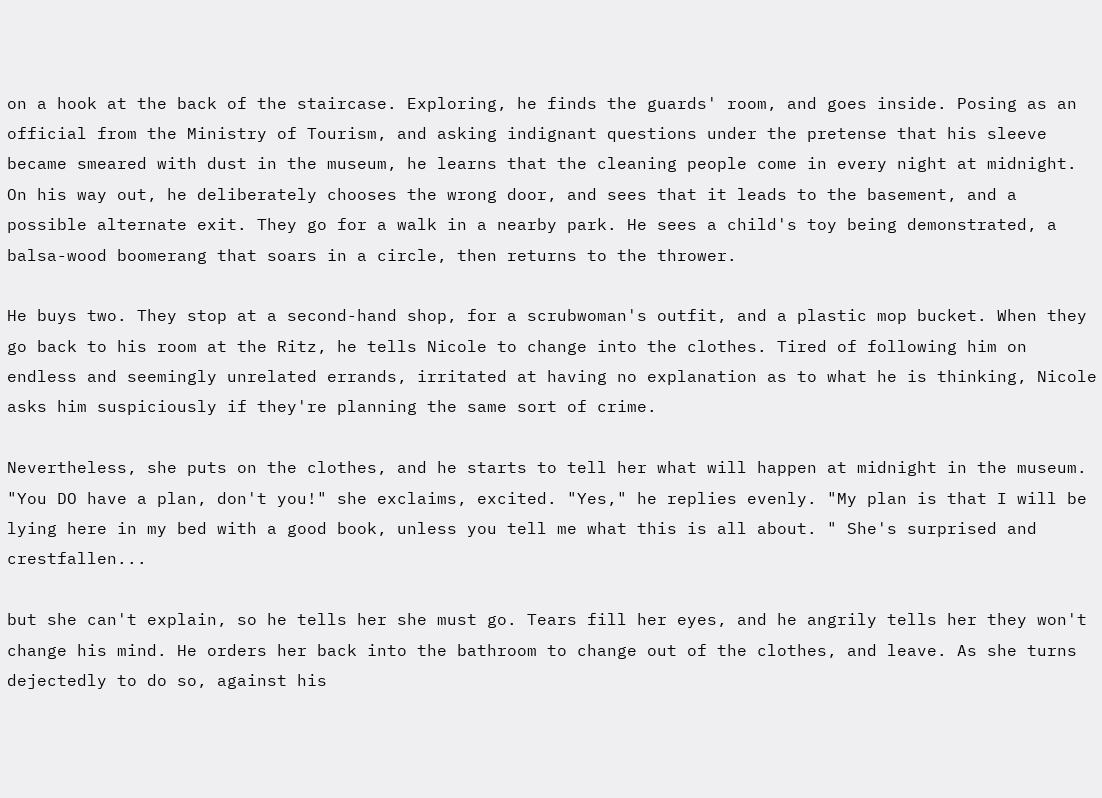on a hook at the back of the staircase. Exploring, he finds the guards' room, and goes inside. Posing as an official from the Ministry of Tourism, and asking indignant questions under the pretense that his sleeve became smeared with dust in the museum, he learns that the cleaning people come in every night at midnight. On his way out, he deliberately chooses the wrong door, and sees that it leads to the basement, and a possible alternate exit. They go for a walk in a nearby park. He sees a child's toy being demonstrated, a balsa-wood boomerang that soars in a circle, then returns to the thrower.

He buys two. They stop at a second-hand shop, for a scrubwoman's outfit, and a plastic mop bucket. When they go back to his room at the Ritz, he tells Nicole to change into the clothes. Tired of following him on endless and seemingly unrelated errands, irritated at having no explanation as to what he is thinking, Nicole asks him suspiciously if they're planning the same sort of crime.

Nevertheless, she puts on the clothes, and he starts to tell her what will happen at midnight in the museum. "You DO have a plan, don't you!" she exclaims, excited. "Yes," he replies evenly. "My plan is that I will be lying here in my bed with a good book, unless you tell me what this is all about. " She's surprised and crestfallen...

but she can't explain, so he tells her she must go. Tears fill her eyes, and he angrily tells her they won't change his mind. He orders her back into the bathroom to change out of the clothes, and leave. As she turns dejectedly to do so, against his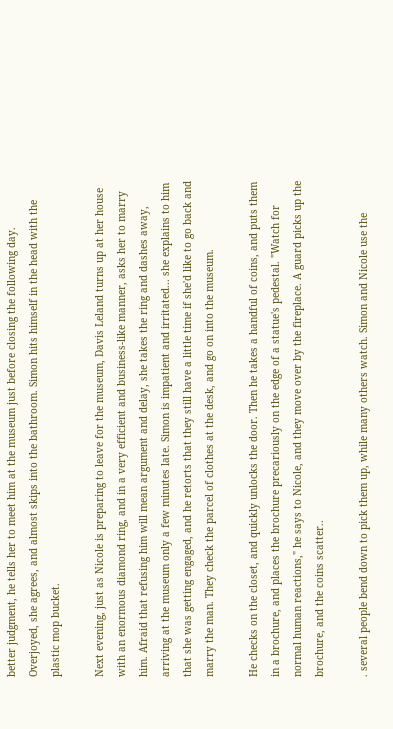better judgment, he tells her to meet him at the museum just before closing the following day. Overjoyed, she agrees, and almost skips into the bathroom. Simon hits himself in the head with the plastic mop bucket.

Next evening, just as Nicole is preparing to leave for the museum, Davis Leland turns up at her house with an enormous diamond ring, and in a very efficient and business-like manner, asks her to marry him. Afraid that refusing him will mean argument and delay, she takes the ring and dashes away, arriving at the museum only a few minutes late. Simon is impatient and irritated... she explains to him that she was getting engaged, and he retorts that they still have a little time if she'd like to go back and marry the man. They check the parcel of clothes at the desk, and go on into the museum.

He checks on the closet, and quickly unlocks the door. Then he takes a handful of coins, and puts them in a brochure, and places the brochure precariously on the edge of a statue's pedestal. "Watch for normal human reactions," he says to Nicole, and they move over by the fireplace. A guard picks up the brochure, and the coins scatter..

. several people bend down to pick them up, while many others watch. Simon and Nicole use the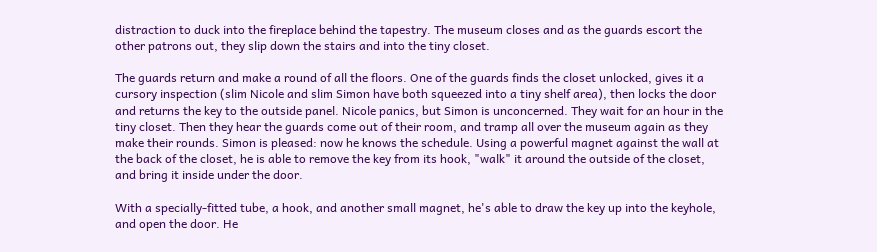distraction to duck into the fireplace behind the tapestry. The museum closes and as the guards escort the other patrons out, they slip down the stairs and into the tiny closet.

The guards return and make a round of all the floors. One of the guards finds the closet unlocked, gives it a cursory inspection (slim Nicole and slim Simon have both squeezed into a tiny shelf area), then locks the door and returns the key to the outside panel. Nicole panics, but Simon is unconcerned. They wait for an hour in the tiny closet. Then they hear the guards come out of their room, and tramp all over the museum again as they make their rounds. Simon is pleased: now he knows the schedule. Using a powerful magnet against the wall at the back of the closet, he is able to remove the key from its hook, "walk" it around the outside of the closet, and bring it inside under the door.

With a specially-fitted tube, a hook, and another small magnet, he's able to draw the key up into the keyhole, and open the door. He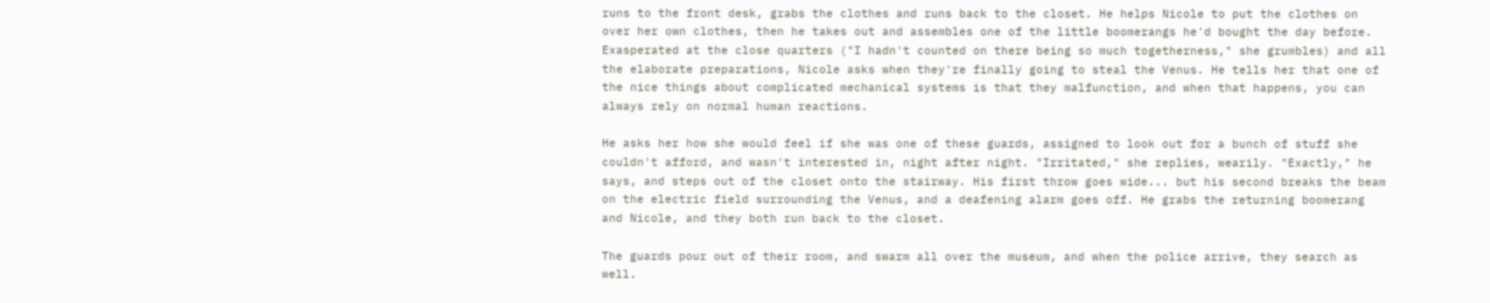runs to the front desk, grabs the clothes and runs back to the closet. He helps Nicole to put the clothes on over her own clothes, then he takes out and assembles one of the little boomerangs he'd bought the day before. Exasperated at the close quarters ("I hadn't counted on there being so much togetherness," she grumbles) and all the elaborate preparations, Nicole asks when they're finally going to steal the Venus. He tells her that one of the nice things about complicated mechanical systems is that they malfunction, and when that happens, you can always rely on normal human reactions.

He asks her how she would feel if she was one of these guards, assigned to look out for a bunch of stuff she couldn't afford, and wasn't interested in, night after night. "Irritated," she replies, wearily. "Exactly," he says, and steps out of the closet onto the stairway. His first throw goes wide... but his second breaks the beam on the electric field surrounding the Venus, and a deafening alarm goes off. He grabs the returning boomerang and Nicole, and they both run back to the closet.

The guards pour out of their room, and swarm all over the museum, and when the police arrive, they search as well.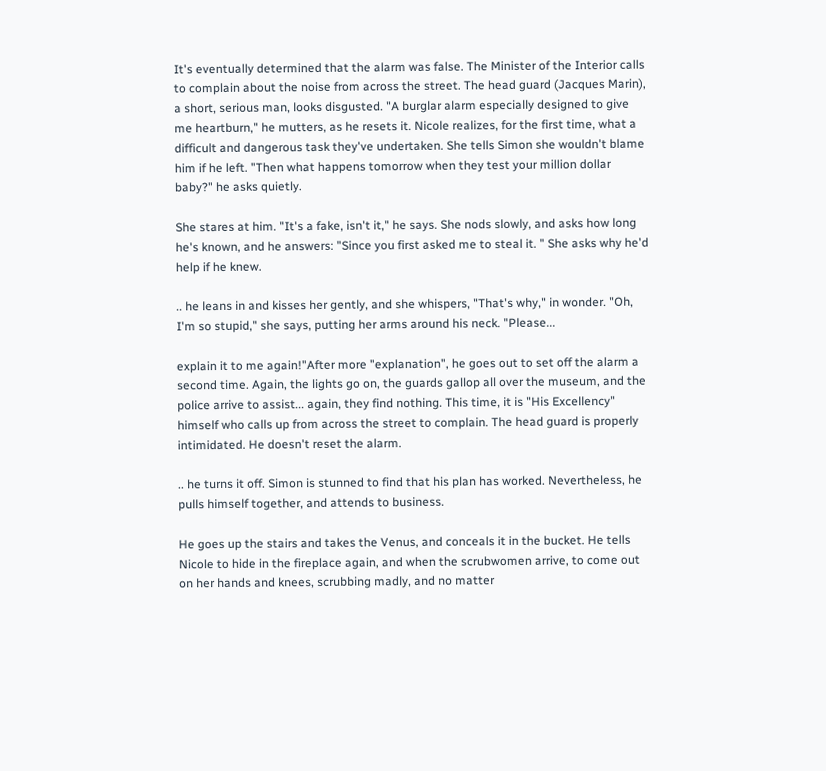It's eventually determined that the alarm was false. The Minister of the Interior calls to complain about the noise from across the street. The head guard (Jacques Marin), a short, serious man, looks disgusted. "A burglar alarm especially designed to give me heartburn," he mutters, as he resets it. Nicole realizes, for the first time, what a difficult and dangerous task they've undertaken. She tells Simon she wouldn't blame him if he left. "Then what happens tomorrow when they test your million dollar baby?" he asks quietly.

She stares at him. "It's a fake, isn't it," he says. She nods slowly, and asks how long he's known, and he answers: "Since you first asked me to steal it. " She asks why he'd help if he knew.

.. he leans in and kisses her gently, and she whispers, "That's why," in wonder. "Oh, I'm so stupid," she says, putting her arms around his neck. "Please...

explain it to me again!"After more "explanation", he goes out to set off the alarm a second time. Again, the lights go on, the guards gallop all over the museum, and the police arrive to assist... again, they find nothing. This time, it is "His Excellency" himself who calls up from across the street to complain. The head guard is properly intimidated. He doesn't reset the alarm.

.. he turns it off. Simon is stunned to find that his plan has worked. Nevertheless, he pulls himself together, and attends to business.

He goes up the stairs and takes the Venus, and conceals it in the bucket. He tells Nicole to hide in the fireplace again, and when the scrubwomen arrive, to come out on her hands and knees, scrubbing madly, and no matter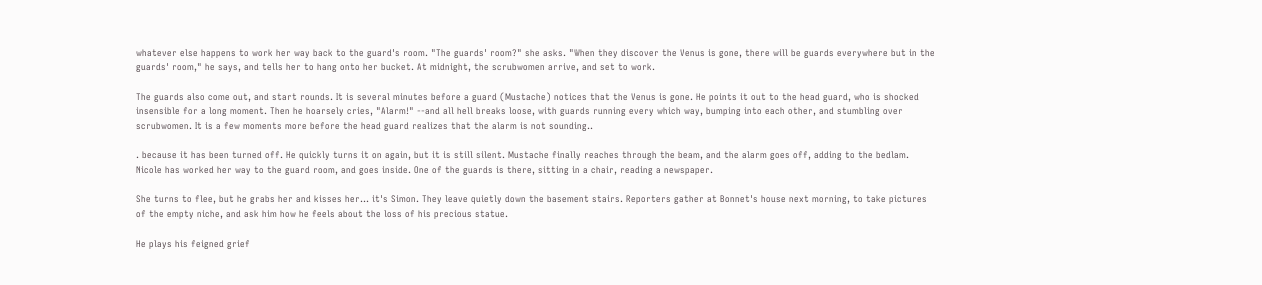whatever else happens to work her way back to the guard's room. "The guards' room?" she asks. "When they discover the Venus is gone, there will be guards everywhere but in the guards' room," he says, and tells her to hang onto her bucket. At midnight, the scrubwomen arrive, and set to work.

The guards also come out, and start rounds. It is several minutes before a guard (Mustache) notices that the Venus is gone. He points it out to the head guard, who is shocked insensible for a long moment. Then he hoarsely cries, "Alarm!" --and all hell breaks loose, with guards running every which way, bumping into each other, and stumbling over scrubwomen. It is a few moments more before the head guard realizes that the alarm is not sounding..

. because it has been turned off. He quickly turns it on again, but it is still silent. Mustache finally reaches through the beam, and the alarm goes off, adding to the bedlam. Nicole has worked her way to the guard room, and goes inside. One of the guards is there, sitting in a chair, reading a newspaper.

She turns to flee, but he grabs her and kisses her... it's Simon. They leave quietly down the basement stairs. Reporters gather at Bonnet's house next morning, to take pictures of the empty niche, and ask him how he feels about the loss of his precious statue.

He plays his feigned grief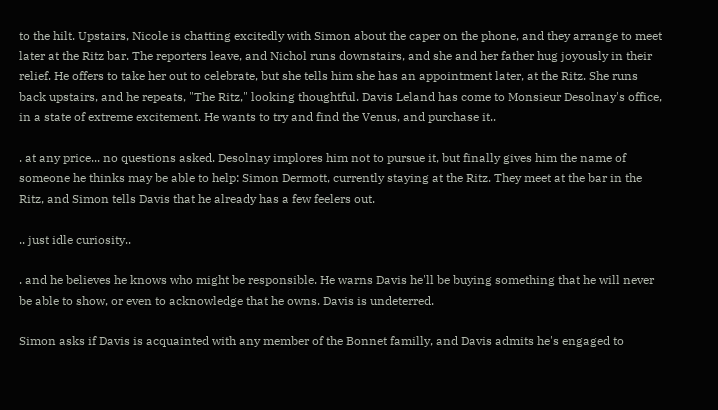to the hilt. Upstairs, Nicole is chatting excitedly with Simon about the caper on the phone, and they arrange to meet later at the Ritz bar. The reporters leave, and Nichol runs downstairs, and she and her father hug joyously in their relief. He offers to take her out to celebrate, but she tells him she has an appointment later, at the Ritz. She runs back upstairs, and he repeats, "The Ritz," looking thoughtful. Davis Leland has come to Monsieur Desolnay's office, in a state of extreme excitement. He wants to try and find the Venus, and purchase it..

. at any price... no questions asked. Desolnay implores him not to pursue it, but finally gives him the name of someone he thinks may be able to help: Simon Dermott, currently staying at the Ritz. They meet at the bar in the Ritz, and Simon tells Davis that he already has a few feelers out.

.. just idle curiosity..

. and he believes he knows who might be responsible. He warns Davis he'll be buying something that he will never be able to show, or even to acknowledge that he owns. Davis is undeterred.

Simon asks if Davis is acquainted with any member of the Bonnet familly, and Davis admits he's engaged to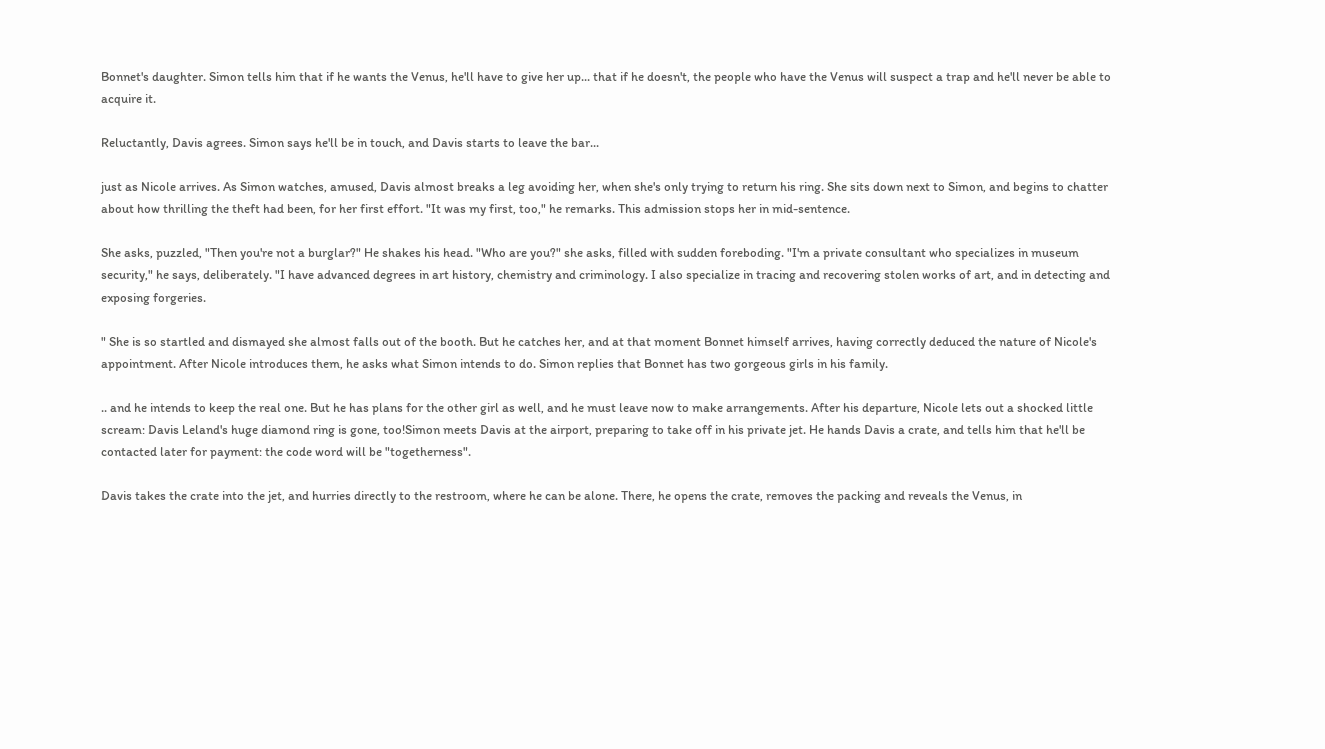Bonnet's daughter. Simon tells him that if he wants the Venus, he'll have to give her up... that if he doesn't, the people who have the Venus will suspect a trap and he'll never be able to acquire it.

Reluctantly, Davis agrees. Simon says he'll be in touch, and Davis starts to leave the bar...

just as Nicole arrives. As Simon watches, amused, Davis almost breaks a leg avoiding her, when she's only trying to return his ring. She sits down next to Simon, and begins to chatter about how thrilling the theft had been, for her first effort. "It was my first, too," he remarks. This admission stops her in mid-sentence.

She asks, puzzled, "Then you're not a burglar?" He shakes his head. "Who are you?" she asks, filled with sudden foreboding. "I'm a private consultant who specializes in museum security," he says, deliberately. "I have advanced degrees in art history, chemistry and criminology. I also specialize in tracing and recovering stolen works of art, and in detecting and exposing forgeries.

" She is so startled and dismayed she almost falls out of the booth. But he catches her, and at that moment Bonnet himself arrives, having correctly deduced the nature of Nicole's appointment. After Nicole introduces them, he asks what Simon intends to do. Simon replies that Bonnet has two gorgeous girls in his family.

.. and he intends to keep the real one. But he has plans for the other girl as well, and he must leave now to make arrangements. After his departure, Nicole lets out a shocked little scream: Davis Leland's huge diamond ring is gone, too!Simon meets Davis at the airport, preparing to take off in his private jet. He hands Davis a crate, and tells him that he'll be contacted later for payment: the code word will be "togetherness".

Davis takes the crate into the jet, and hurries directly to the restroom, where he can be alone. There, he opens the crate, removes the packing and reveals the Venus, in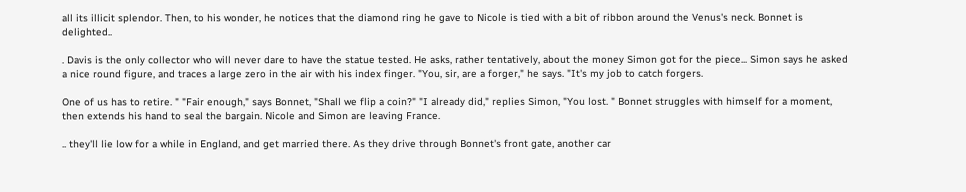all its illicit splendor. Then, to his wonder, he notices that the diamond ring he gave to Nicole is tied with a bit of ribbon around the Venus's neck. Bonnet is delighted..

. Davis is the only collector who will never dare to have the statue tested. He asks, rather tentatively, about the money Simon got for the piece... Simon says he asked a nice round figure, and traces a large zero in the air with his index finger. "You, sir, are a forger," he says. "It's my job to catch forgers.

One of us has to retire. " "Fair enough," says Bonnet, "Shall we flip a coin?" "I already did," replies Simon, "You lost. " Bonnet struggles with himself for a moment, then extends his hand to seal the bargain. Nicole and Simon are leaving France.

.. they'll lie low for a while in England, and get married there. As they drive through Bonnet's front gate, another car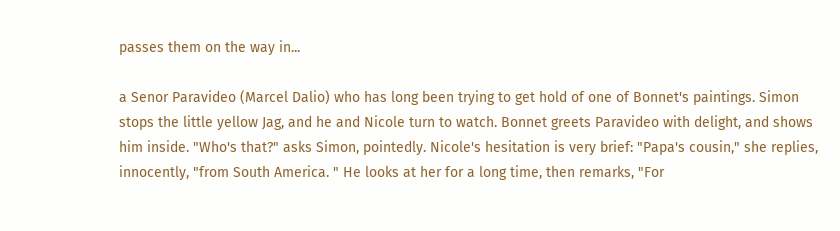passes them on the way in...

a Senor Paravideo (Marcel Dalio) who has long been trying to get hold of one of Bonnet's paintings. Simon stops the little yellow Jag, and he and Nicole turn to watch. Bonnet greets Paravideo with delight, and shows him inside. "Who's that?" asks Simon, pointedly. Nicole's hesitation is very brief: "Papa's cousin," she replies, innocently, "from South America. " He looks at her for a long time, then remarks, "For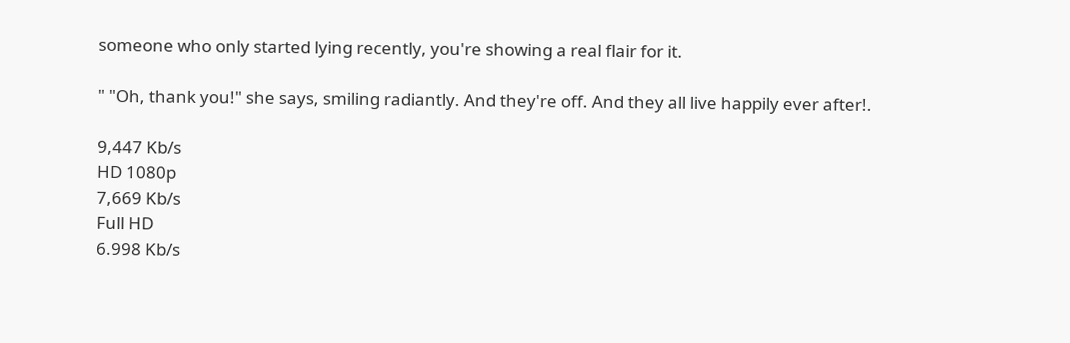someone who only started lying recently, you're showing a real flair for it.

" "Oh, thank you!" she says, smiling radiantly. And they're off. And they all live happily ever after!.

9,447 Kb/s
HD 1080p
7,669 Kb/s
Full HD
6.998 Kb/s